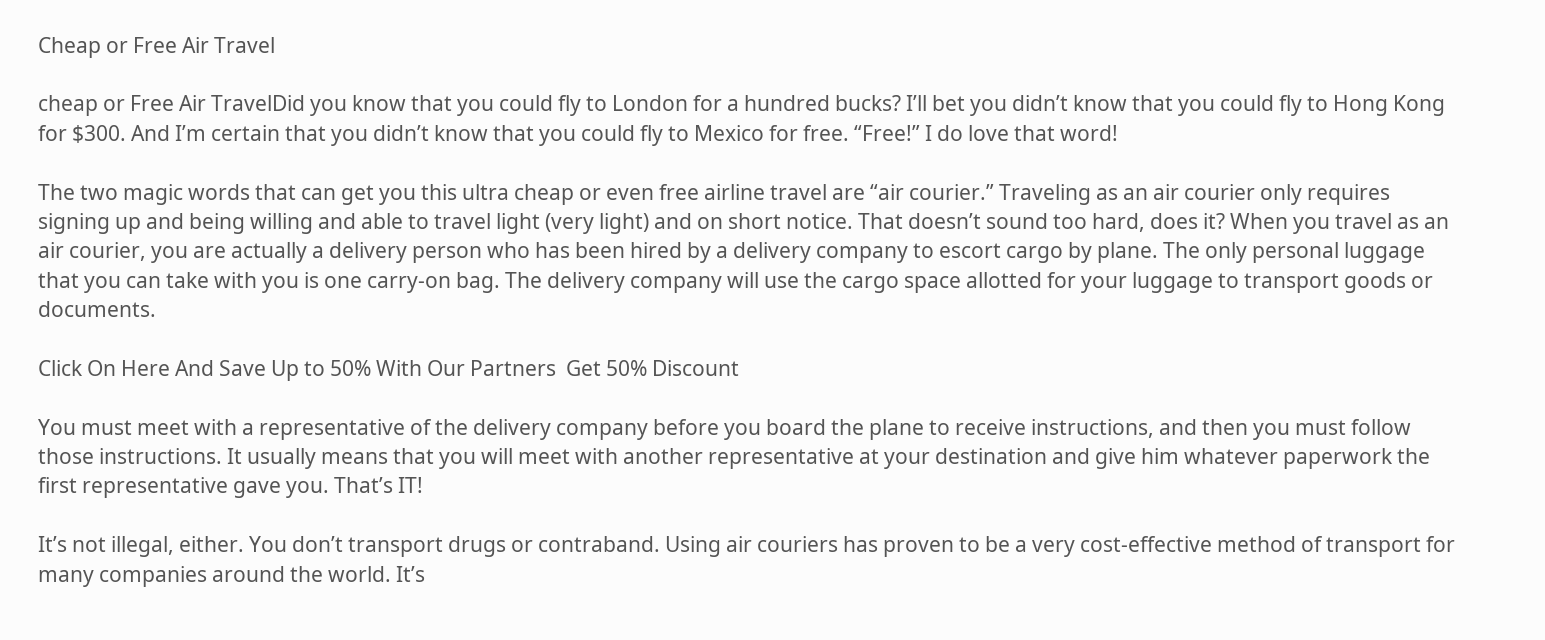Cheap or Free Air Travel

cheap or Free Air TravelDid you know that you could fly to London for a hundred bucks? I’ll bet you didn’t know that you could fly to Hong Kong for $300. And I’m certain that you didn’t know that you could fly to Mexico for free. “Free!” I do love that word!

The two magic words that can get you this ultra cheap or even free airline travel are “air courier.” Traveling as an air courier only requires signing up and being willing and able to travel light (very light) and on short notice. That doesn’t sound too hard, does it? When you travel as an air courier, you are actually a delivery person who has been hired by a delivery company to escort cargo by plane. The only personal luggage that you can take with you is one carry-on bag. The delivery company will use the cargo space allotted for your luggage to transport goods or documents.

Click On Here And Save Up to 50% With Our Partners  Get 50% Discount

You must meet with a representative of the delivery company before you board the plane to receive instructions, and then you must follow those instructions. It usually means that you will meet with another representative at your destination and give him whatever paperwork the first representative gave you. That’s IT!

It’s not illegal, either. You don’t transport drugs or contraband. Using air couriers has proven to be a very cost-effective method of transport for many companies around the world. It’s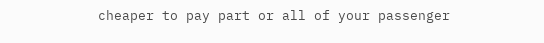cheaper to pay part or all of your passenger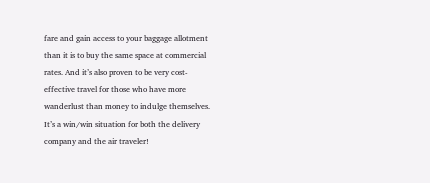fare and gain access to your baggage allotment than it is to buy the same space at commercial rates. And it’s also proven to be very cost-effective travel for those who have more wanderlust than money to indulge themselves. It’s a win/win situation for both the delivery company and the air traveler!